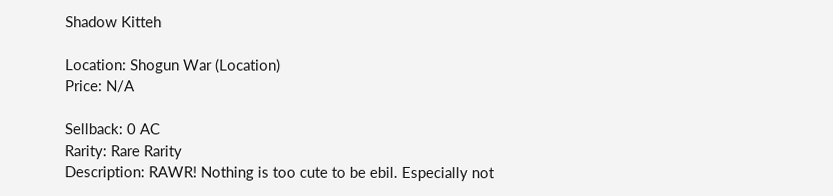Shadow Kitteh

Location: Shogun War (Location)
Price: N/A

Sellback: 0 AC
Rarity: Rare Rarity
Description: RAWR! Nothing is too cute to be ebil. Especially not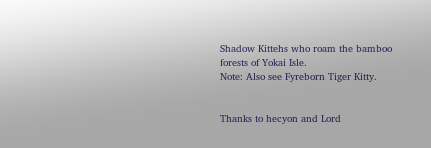Shadow Kittehs who roam the bamboo forests of Yokai Isle.
Note: Also see Fyreborn Tiger Kitty.


Thanks to hecyon and Lord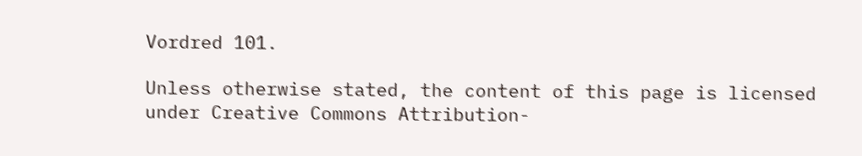Vordred 101.

Unless otherwise stated, the content of this page is licensed under Creative Commons Attribution-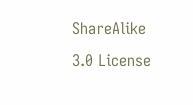ShareAlike 3.0 License